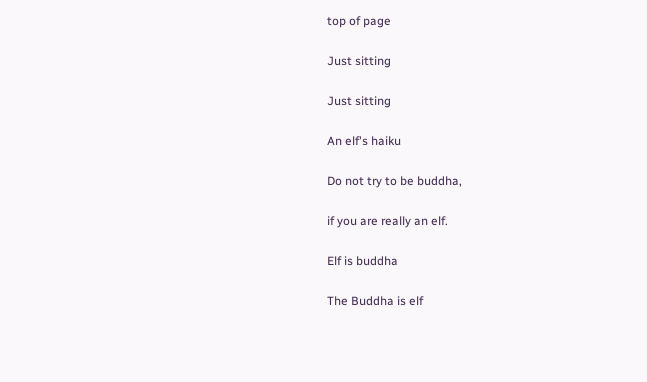top of page

Just sitting

Just sitting

An elf's haiku

Do not try to be buddha,

if you are really an elf.

Elf is buddha

The Buddha is elf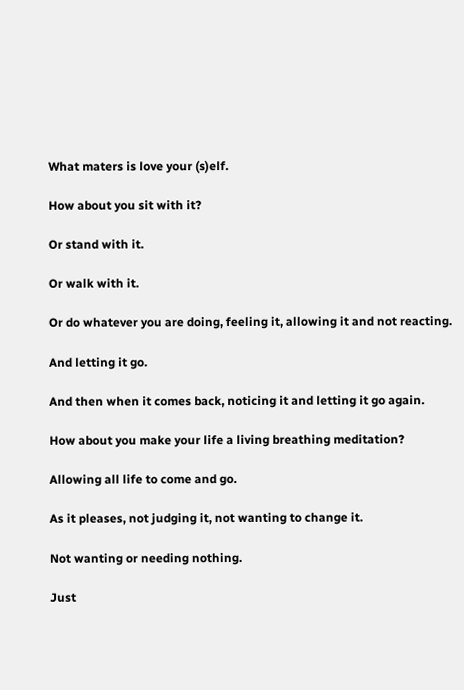What maters is love your (s)elf.

How about you sit with it?

Or stand with it.

Or walk with it.

Or do whatever you are doing, feeling it, allowing it and not reacting.

And letting it go.

And then when it comes back, noticing it and letting it go again.

How about you make your life a living breathing meditation?

Allowing all life to come and go.

As it pleases, not judging it, not wanting to change it.

Not wanting or needing nothing.

Just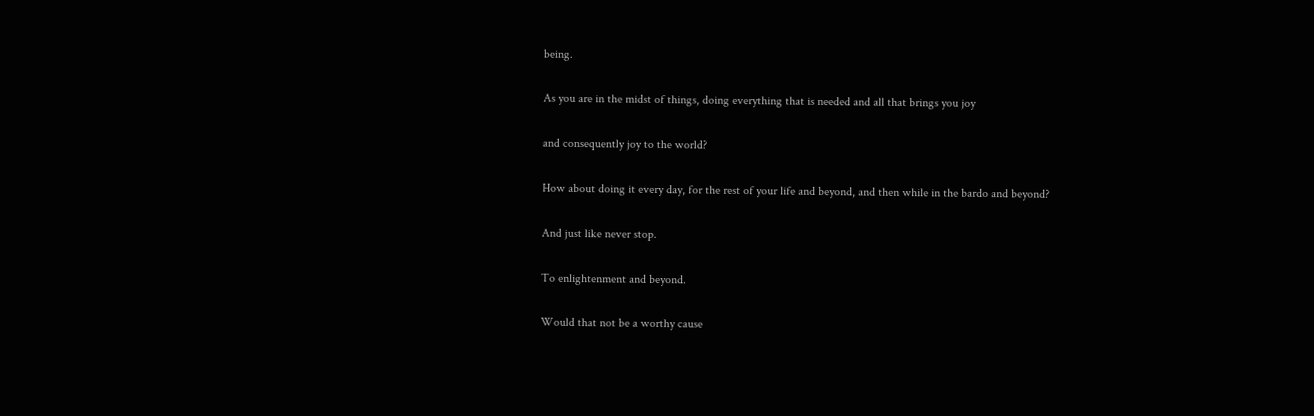being.

As you are in the midst of things, doing everything that is needed and all that brings you joy

and consequently joy to the world?

How about doing it every day, for the rest of your life and beyond, and then while in the bardo and beyond?

And just like never stop.

To enlightenment and beyond.

Would that not be a worthy cause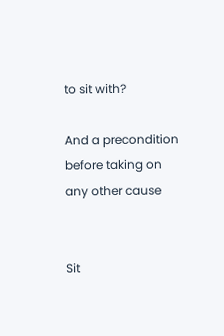to sit with?

And a precondition before taking on any other cause


Sit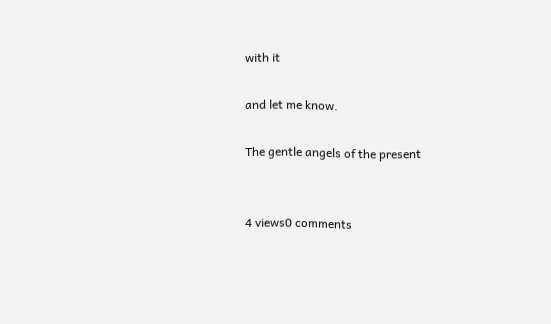with it

and let me know.

The gentle angels of the present


4 views0 comments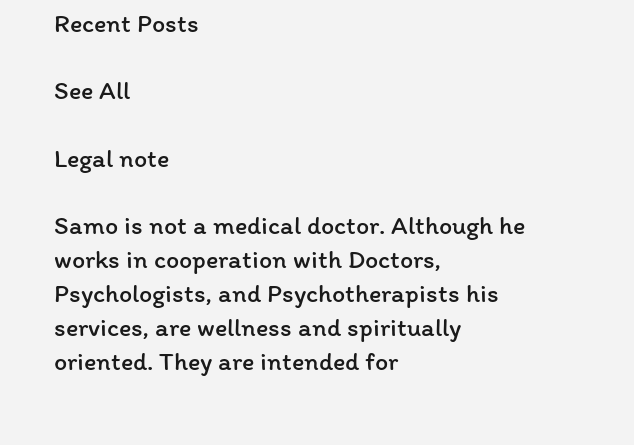Recent Posts

See All

Legal note

Samo is not a medical doctor. Although he works in cooperation with Doctors, Psychologists, and Psychotherapists his services, are wellness and spiritually oriented. They are intended for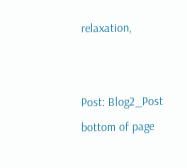relaxation,


Post: Blog2_Post
bottom of page